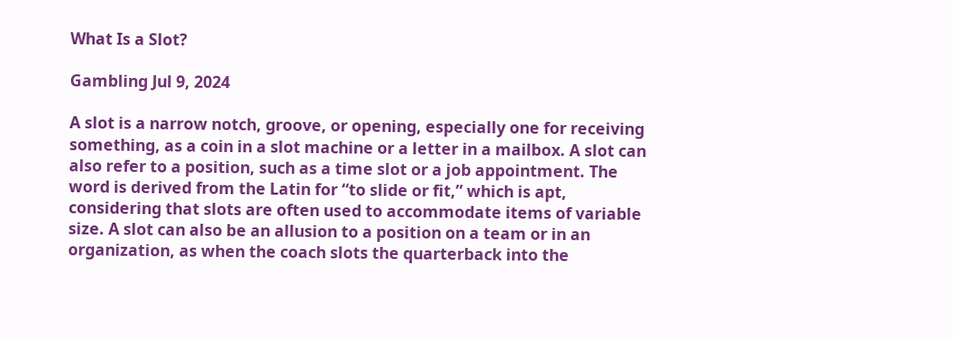What Is a Slot?

Gambling Jul 9, 2024

A slot is a narrow notch, groove, or opening, especially one for receiving something, as a coin in a slot machine or a letter in a mailbox. A slot can also refer to a position, such as a time slot or a job appointment. The word is derived from the Latin for “to slide or fit,” which is apt, considering that slots are often used to accommodate items of variable size. A slot can also be an allusion to a position on a team or in an organization, as when the coach slots the quarterback into the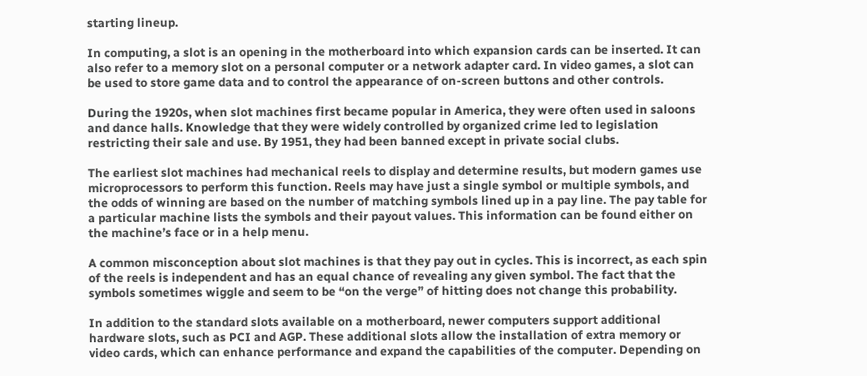starting lineup.

In computing, a slot is an opening in the motherboard into which expansion cards can be inserted. It can also refer to a memory slot on a personal computer or a network adapter card. In video games, a slot can be used to store game data and to control the appearance of on-screen buttons and other controls.

During the 1920s, when slot machines first became popular in America, they were often used in saloons and dance halls. Knowledge that they were widely controlled by organized crime led to legislation restricting their sale and use. By 1951, they had been banned except in private social clubs.

The earliest slot machines had mechanical reels to display and determine results, but modern games use microprocessors to perform this function. Reels may have just a single symbol or multiple symbols, and the odds of winning are based on the number of matching symbols lined up in a pay line. The pay table for a particular machine lists the symbols and their payout values. This information can be found either on the machine’s face or in a help menu.

A common misconception about slot machines is that they pay out in cycles. This is incorrect, as each spin of the reels is independent and has an equal chance of revealing any given symbol. The fact that the symbols sometimes wiggle and seem to be “on the verge” of hitting does not change this probability.

In addition to the standard slots available on a motherboard, newer computers support additional hardware slots, such as PCI and AGP. These additional slots allow the installation of extra memory or video cards, which can enhance performance and expand the capabilities of the computer. Depending on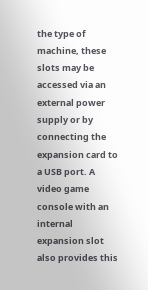the type of machine, these slots may be accessed via an external power supply or by connecting the expansion card to a USB port. A video game console with an internal expansion slot also provides this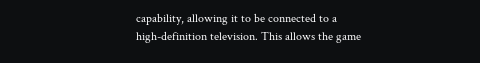capability, allowing it to be connected to a high-definition television. This allows the game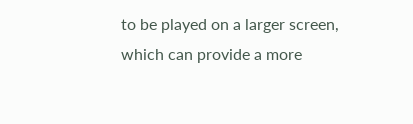to be played on a larger screen, which can provide a more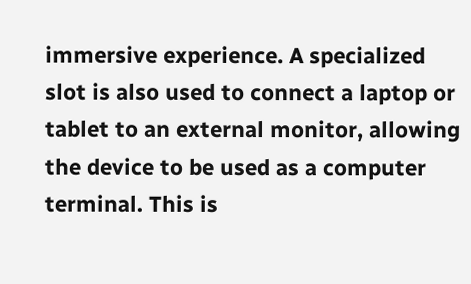immersive experience. A specialized slot is also used to connect a laptop or tablet to an external monitor, allowing the device to be used as a computer terminal. This is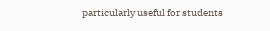particularly useful for students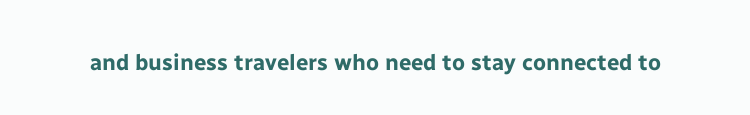and business travelers who need to stay connected to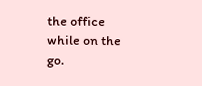the office while on the go.